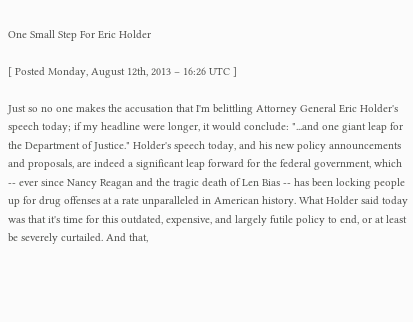One Small Step For Eric Holder

[ Posted Monday, August 12th, 2013 – 16:26 UTC ]

Just so no one makes the accusation that I'm belittling Attorney General Eric Holder's speech today; if my headline were longer, it would conclude: "...and one giant leap for the Department of Justice." Holder's speech today, and his new policy announcements and proposals, are indeed a significant leap forward for the federal government, which -- ever since Nancy Reagan and the tragic death of Len Bias -- has been locking people up for drug offenses at a rate unparalleled in American history. What Holder said today was that it's time for this outdated, expensive, and largely futile policy to end, or at least be severely curtailed. And that,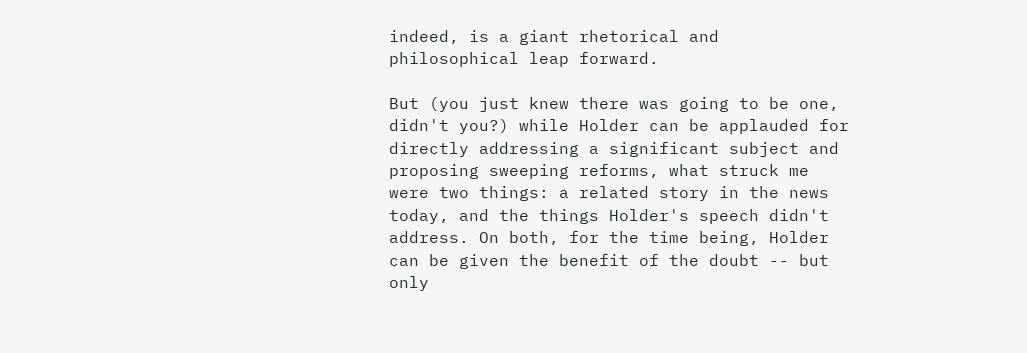indeed, is a giant rhetorical and philosophical leap forward.

But (you just knew there was going to be one, didn't you?) while Holder can be applauded for directly addressing a significant subject and proposing sweeping reforms, what struck me were two things: a related story in the news today, and the things Holder's speech didn't address. On both, for the time being, Holder can be given the benefit of the doubt -- but only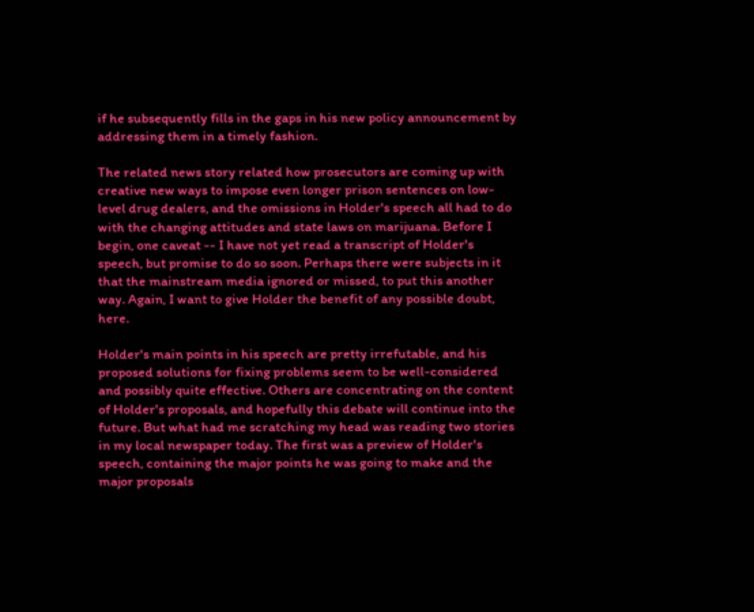if he subsequently fills in the gaps in his new policy announcement by addressing them in a timely fashion.

The related news story related how prosecutors are coming up with creative new ways to impose even longer prison sentences on low-level drug dealers, and the omissions in Holder's speech all had to do with the changing attitudes and state laws on marijuana. Before I begin, one caveat -- I have not yet read a transcript of Holder's speech, but promise to do so soon. Perhaps there were subjects in it that the mainstream media ignored or missed, to put this another way. Again, I want to give Holder the benefit of any possible doubt, here.

Holder's main points in his speech are pretty irrefutable, and his proposed solutions for fixing problems seem to be well-considered and possibly quite effective. Others are concentrating on the content of Holder's proposals, and hopefully this debate will continue into the future. But what had me scratching my head was reading two stories in my local newspaper today. The first was a preview of Holder's speech, containing the major points he was going to make and the major proposals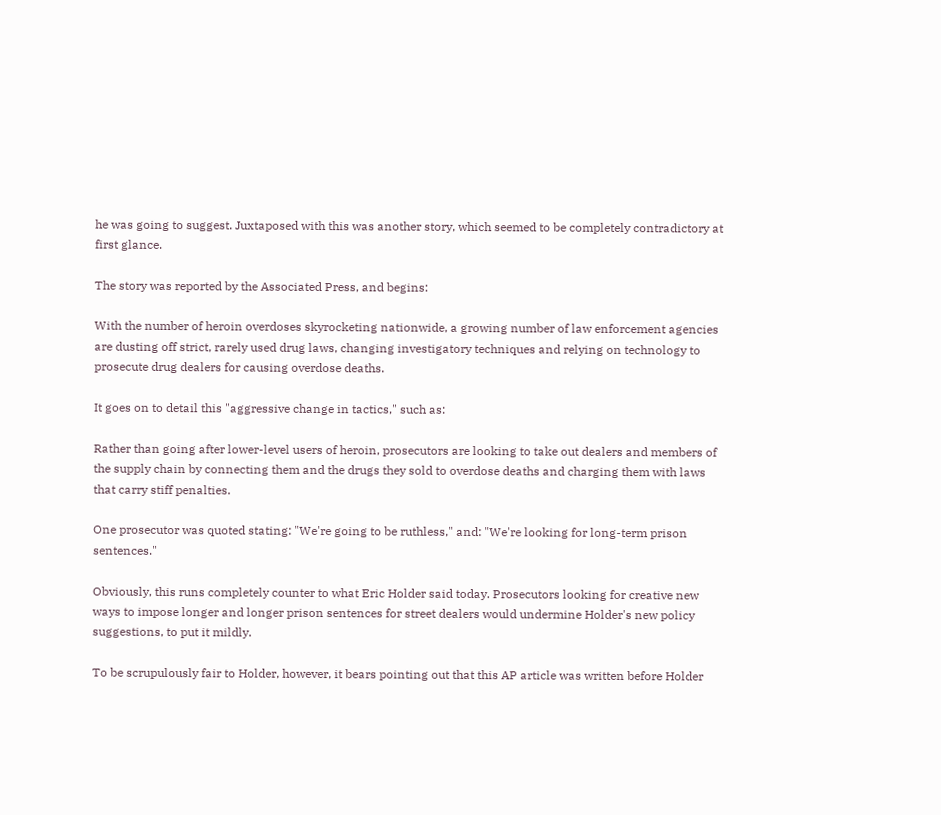he was going to suggest. Juxtaposed with this was another story, which seemed to be completely contradictory at first glance.

The story was reported by the Associated Press, and begins:

With the number of heroin overdoses skyrocketing nationwide, a growing number of law enforcement agencies are dusting off strict, rarely used drug laws, changing investigatory techniques and relying on technology to prosecute drug dealers for causing overdose deaths.

It goes on to detail this "aggressive change in tactics," such as:

Rather than going after lower-level users of heroin, prosecutors are looking to take out dealers and members of the supply chain by connecting them and the drugs they sold to overdose deaths and charging them with laws that carry stiff penalties.

One prosecutor was quoted stating: "We're going to be ruthless," and: "We're looking for long-term prison sentences."

Obviously, this runs completely counter to what Eric Holder said today. Prosecutors looking for creative new ways to impose longer and longer prison sentences for street dealers would undermine Holder's new policy suggestions, to put it mildly.

To be scrupulously fair to Holder, however, it bears pointing out that this AP article was written before Holder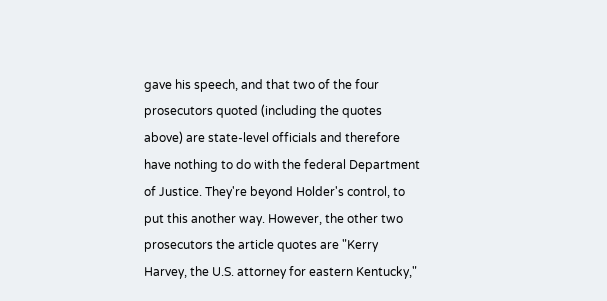gave his speech, and that two of the four prosecutors quoted (including the quotes above) are state-level officials and therefore have nothing to do with the federal Department of Justice. They're beyond Holder's control, to put this another way. However, the other two prosecutors the article quotes are "Kerry Harvey, the U.S. attorney for eastern Kentucky,"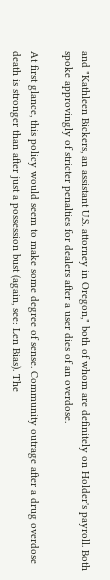and "Kathleen Bickers, an assistant U.S. attorney in Oregon," both of whom are definitely on Holder's payroll. Both spoke approvingly of stricter penalties for dealers after a user dies of an overdose.

At first glance, this policy would seem to make some degree of sense. Community outrage after a drug overdose death is stronger than after just a possession bust (again, see: Len Bias). The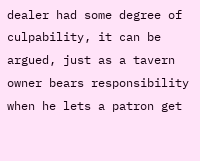dealer had some degree of culpability, it can be argued, just as a tavern owner bears responsibility when he lets a patron get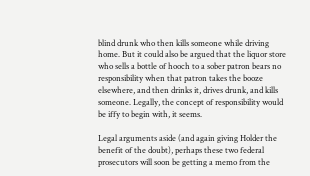blind drunk who then kills someone while driving home. But it could also be argued that the liquor store who sells a bottle of hooch to a sober patron bears no responsibility when that patron takes the booze elsewhere, and then drinks it, drives drunk, and kills someone. Legally, the concept of responsibility would be iffy to begin with, it seems.

Legal arguments aside (and again giving Holder the benefit of the doubt), perhaps these two federal prosecutors will soon be getting a memo from the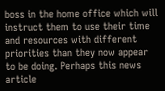boss in the home office which will instruct them to use their time and resources with different priorities than they now appear to be doing. Perhaps this news article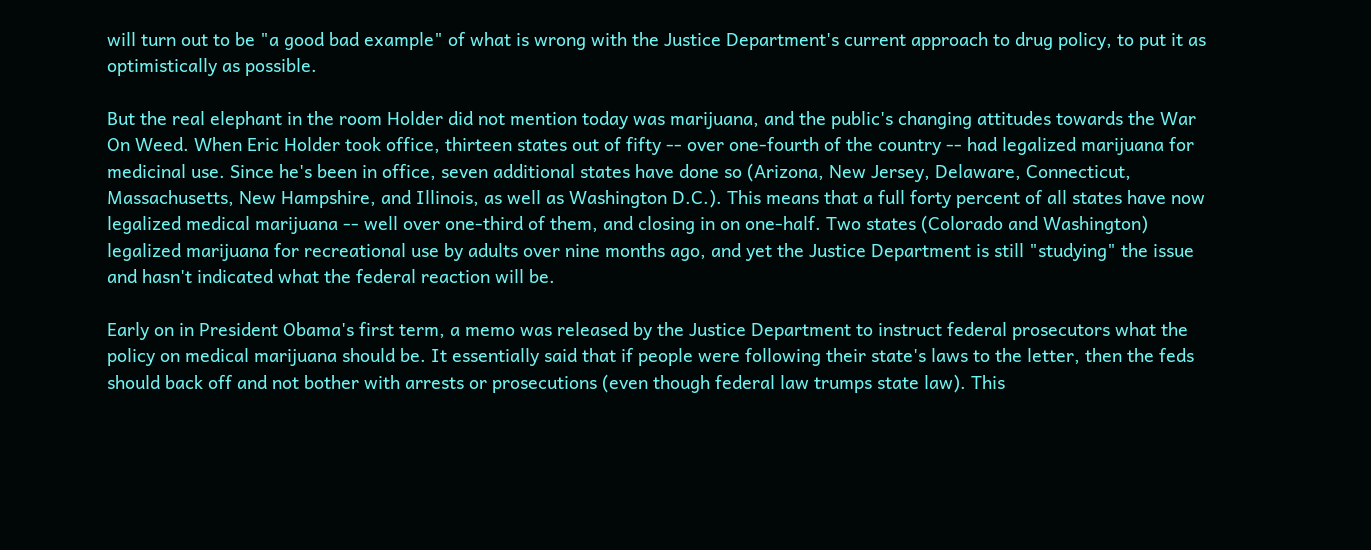will turn out to be "a good bad example" of what is wrong with the Justice Department's current approach to drug policy, to put it as optimistically as possible.

But the real elephant in the room Holder did not mention today was marijuana, and the public's changing attitudes towards the War On Weed. When Eric Holder took office, thirteen states out of fifty -- over one-fourth of the country -- had legalized marijuana for medicinal use. Since he's been in office, seven additional states have done so (Arizona, New Jersey, Delaware, Connecticut, Massachusetts, New Hampshire, and Illinois, as well as Washington D.C.). This means that a full forty percent of all states have now legalized medical marijuana -- well over one-third of them, and closing in on one-half. Two states (Colorado and Washington) legalized marijuana for recreational use by adults over nine months ago, and yet the Justice Department is still "studying" the issue and hasn't indicated what the federal reaction will be.

Early on in President Obama's first term, a memo was released by the Justice Department to instruct federal prosecutors what the policy on medical marijuana should be. It essentially said that if people were following their state's laws to the letter, then the feds should back off and not bother with arrests or prosecutions (even though federal law trumps state law). This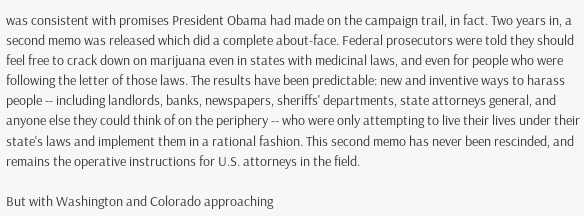was consistent with promises President Obama had made on the campaign trail, in fact. Two years in, a second memo was released which did a complete about-face. Federal prosecutors were told they should feel free to crack down on marijuana even in states with medicinal laws, and even for people who were following the letter of those laws. The results have been predictable: new and inventive ways to harass people -- including landlords, banks, newspapers, sheriffs' departments, state attorneys general, and anyone else they could think of on the periphery -- who were only attempting to live their lives under their state's laws and implement them in a rational fashion. This second memo has never been rescinded, and remains the operative instructions for U.S. attorneys in the field.

But with Washington and Colorado approaching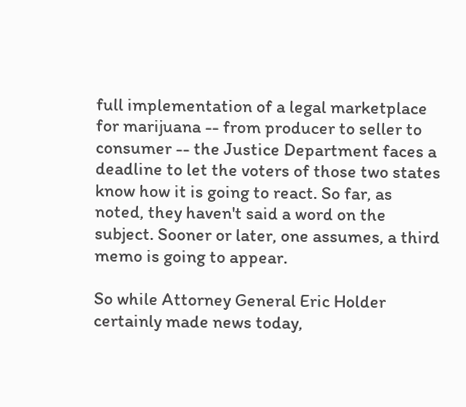full implementation of a legal marketplace for marijuana -- from producer to seller to consumer -- the Justice Department faces a deadline to let the voters of those two states know how it is going to react. So far, as noted, they haven't said a word on the subject. Sooner or later, one assumes, a third memo is going to appear.

So while Attorney General Eric Holder certainly made news today,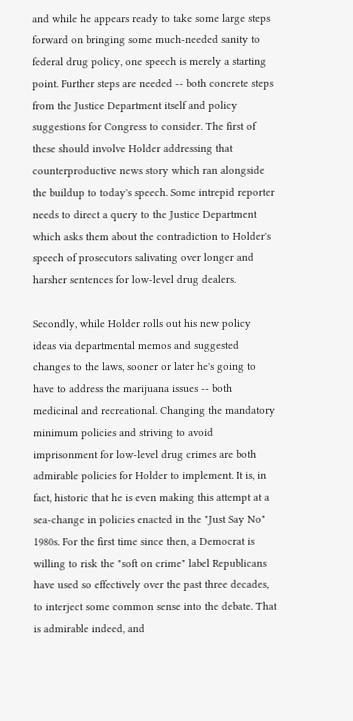and while he appears ready to take some large steps forward on bringing some much-needed sanity to federal drug policy, one speech is merely a starting point. Further steps are needed -- both concrete steps from the Justice Department itself and policy suggestions for Congress to consider. The first of these should involve Holder addressing that counterproductive news story which ran alongside the buildup to today's speech. Some intrepid reporter needs to direct a query to the Justice Department which asks them about the contradiction to Holder's speech of prosecutors salivating over longer and harsher sentences for low-level drug dealers.

Secondly, while Holder rolls out his new policy ideas via departmental memos and suggested changes to the laws, sooner or later he's going to have to address the marijuana issues -- both medicinal and recreational. Changing the mandatory minimum policies and striving to avoid imprisonment for low-level drug crimes are both admirable policies for Holder to implement. It is, in fact, historic that he is even making this attempt at a sea-change in policies enacted in the "Just Say No" 1980s. For the first time since then, a Democrat is willing to risk the "soft on crime" label Republicans have used so effectively over the past three decades, to interject some common sense into the debate. That is admirable indeed, and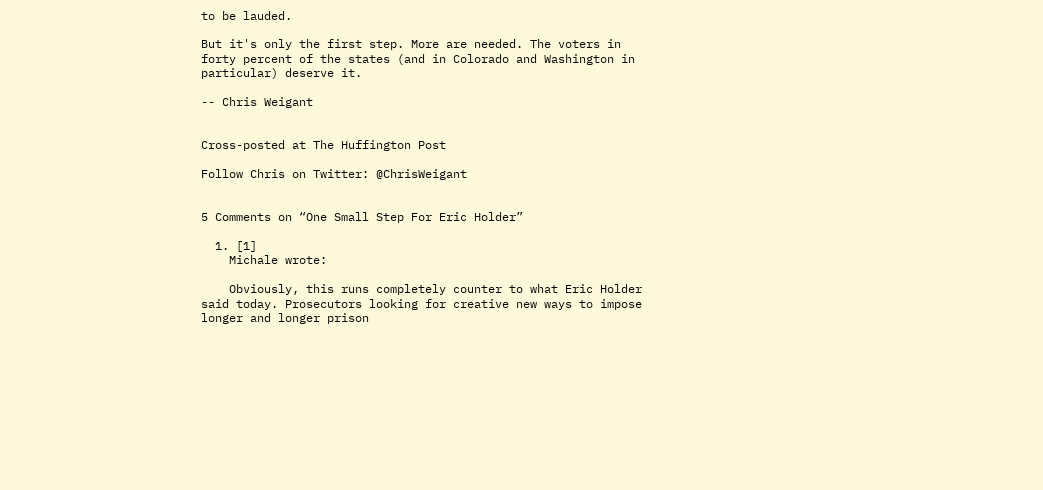to be lauded.

But it's only the first step. More are needed. The voters in forty percent of the states (and in Colorado and Washington in particular) deserve it.

-- Chris Weigant


Cross-posted at The Huffington Post

Follow Chris on Twitter: @ChrisWeigant


5 Comments on “One Small Step For Eric Holder”

  1. [1]
    Michale wrote:

    Obviously, this runs completely counter to what Eric Holder said today. Prosecutors looking for creative new ways to impose longer and longer prison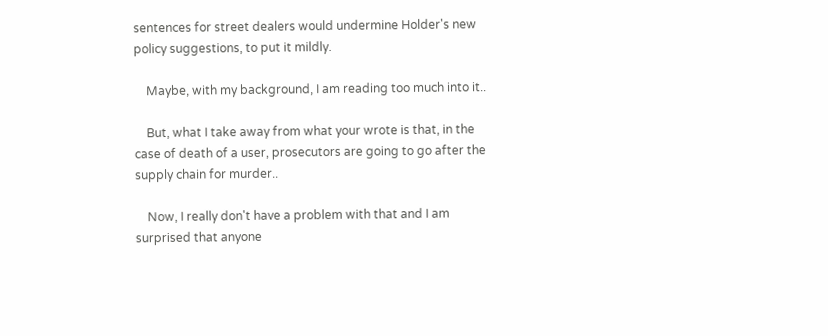sentences for street dealers would undermine Holder's new policy suggestions, to put it mildly.

    Maybe, with my background, I am reading too much into it..

    But, what I take away from what your wrote is that, in the case of death of a user, prosecutors are going to go after the supply chain for murder..

    Now, I really don't have a problem with that and I am surprised that anyone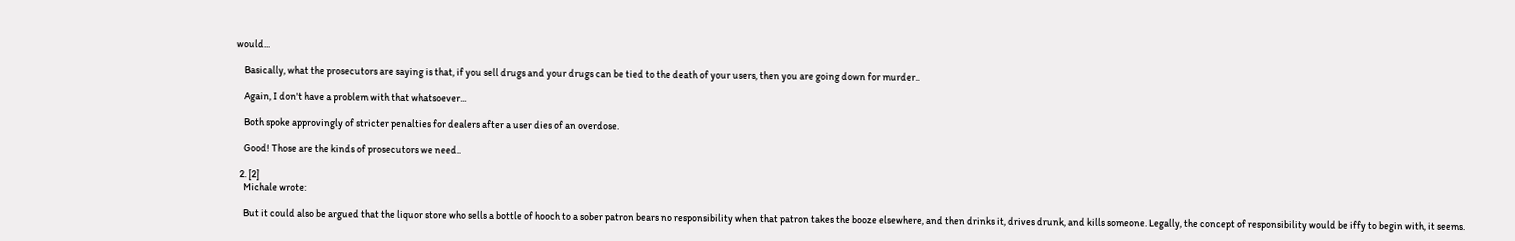would...

    Basically, what the prosecutors are saying is that, if you sell drugs and your drugs can be tied to the death of your users, then you are going down for murder..

    Again, I don't have a problem with that whatsoever...

    Both spoke approvingly of stricter penalties for dealers after a user dies of an overdose.

    Good! Those are the kinds of prosecutors we need..

  2. [2]
    Michale wrote:

    But it could also be argued that the liquor store who sells a bottle of hooch to a sober patron bears no responsibility when that patron takes the booze elsewhere, and then drinks it, drives drunk, and kills someone. Legally, the concept of responsibility would be iffy to begin with, it seems.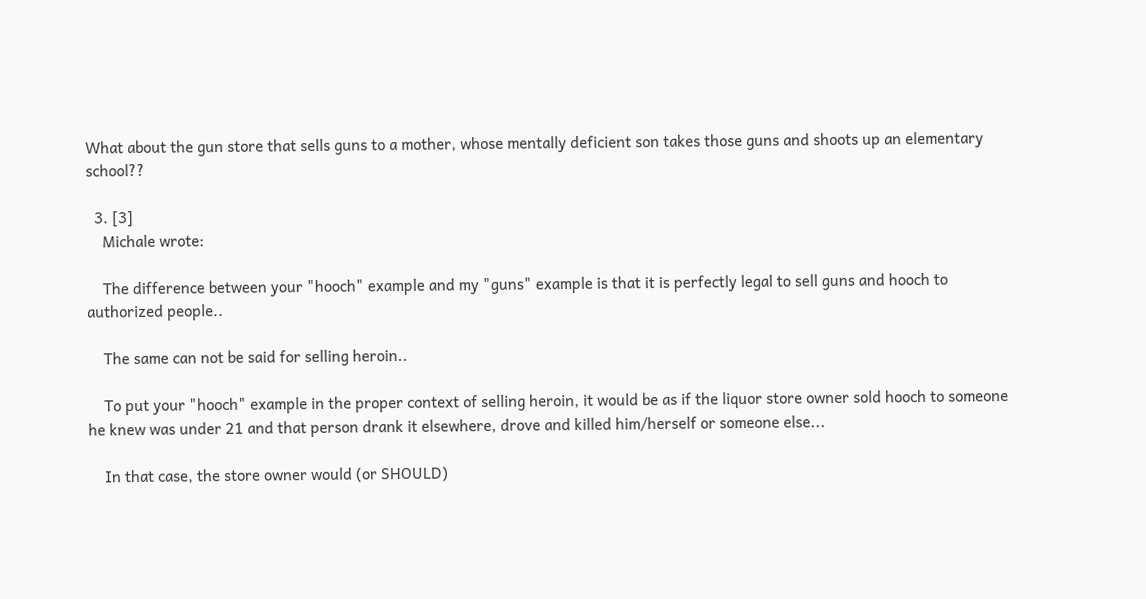What about the gun store that sells guns to a mother, whose mentally deficient son takes those guns and shoots up an elementary school??

  3. [3]
    Michale wrote:

    The difference between your "hooch" example and my "guns" example is that it is perfectly legal to sell guns and hooch to authorized people..

    The same can not be said for selling heroin..

    To put your "hooch" example in the proper context of selling heroin, it would be as if the liquor store owner sold hooch to someone he knew was under 21 and that person drank it elsewhere, drove and killed him/herself or someone else...

    In that case, the store owner would (or SHOULD)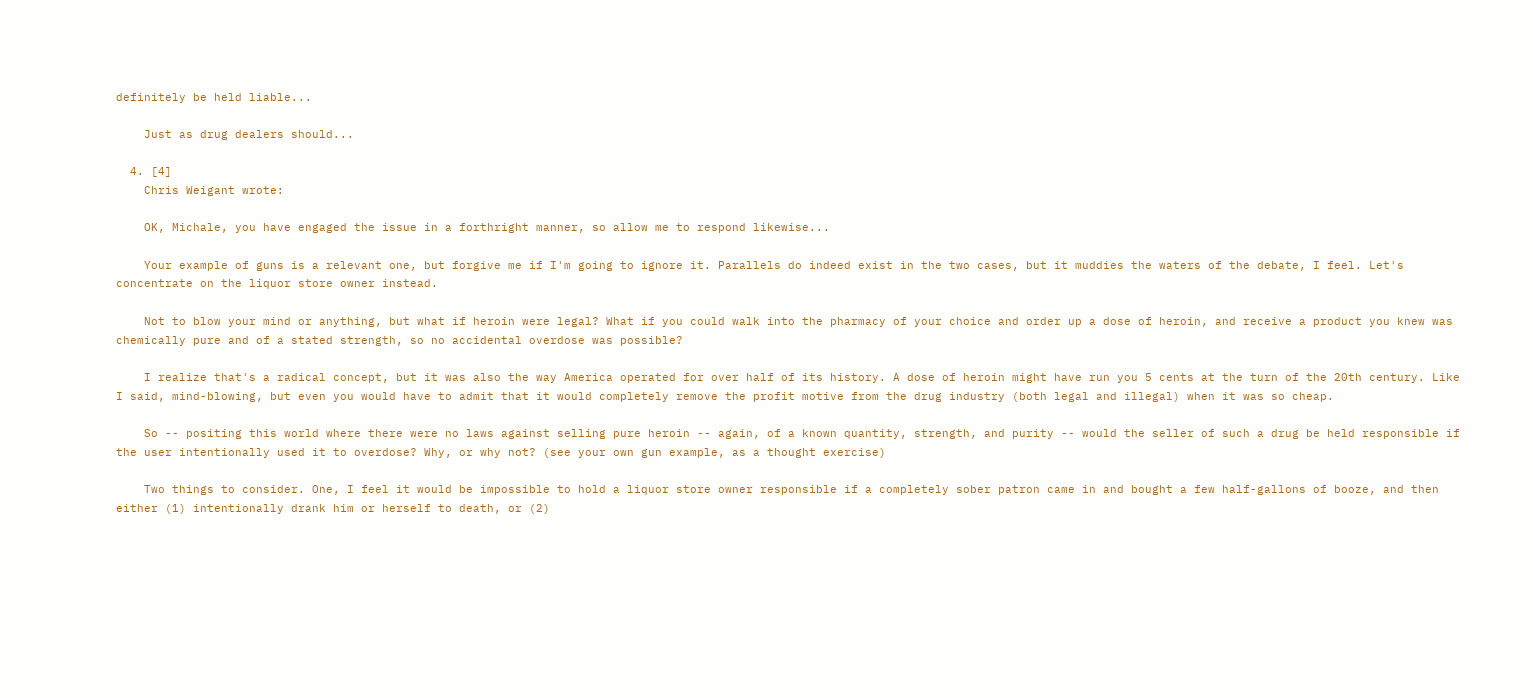definitely be held liable...

    Just as drug dealers should...

  4. [4]
    Chris Weigant wrote:

    OK, Michale, you have engaged the issue in a forthright manner, so allow me to respond likewise...

    Your example of guns is a relevant one, but forgive me if I'm going to ignore it. Parallels do indeed exist in the two cases, but it muddies the waters of the debate, I feel. Let's concentrate on the liquor store owner instead.

    Not to blow your mind or anything, but what if heroin were legal? What if you could walk into the pharmacy of your choice and order up a dose of heroin, and receive a product you knew was chemically pure and of a stated strength, so no accidental overdose was possible?

    I realize that's a radical concept, but it was also the way America operated for over half of its history. A dose of heroin might have run you 5 cents at the turn of the 20th century. Like I said, mind-blowing, but even you would have to admit that it would completely remove the profit motive from the drug industry (both legal and illegal) when it was so cheap.

    So -- positing this world where there were no laws against selling pure heroin -- again, of a known quantity, strength, and purity -- would the seller of such a drug be held responsible if the user intentionally used it to overdose? Why, or why not? (see your own gun example, as a thought exercise)

    Two things to consider. One, I feel it would be impossible to hold a liquor store owner responsible if a completely sober patron came in and bought a few half-gallons of booze, and then either (1) intentionally drank him or herself to death, or (2)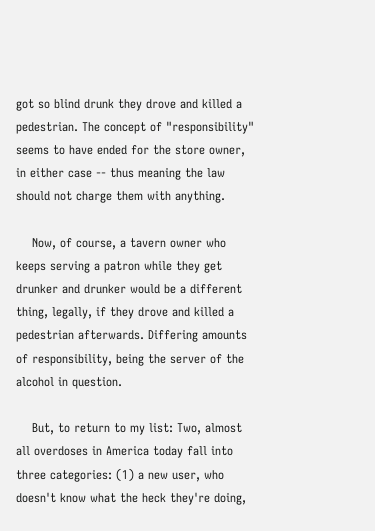got so blind drunk they drove and killed a pedestrian. The concept of "responsibility" seems to have ended for the store owner, in either case -- thus meaning the law should not charge them with anything.

    Now, of course, a tavern owner who keeps serving a patron while they get drunker and drunker would be a different thing, legally, if they drove and killed a pedestrian afterwards. Differing amounts of responsibility, being the server of the alcohol in question.

    But, to return to my list: Two, almost all overdoses in America today fall into three categories: (1) a new user, who doesn't know what the heck they're doing,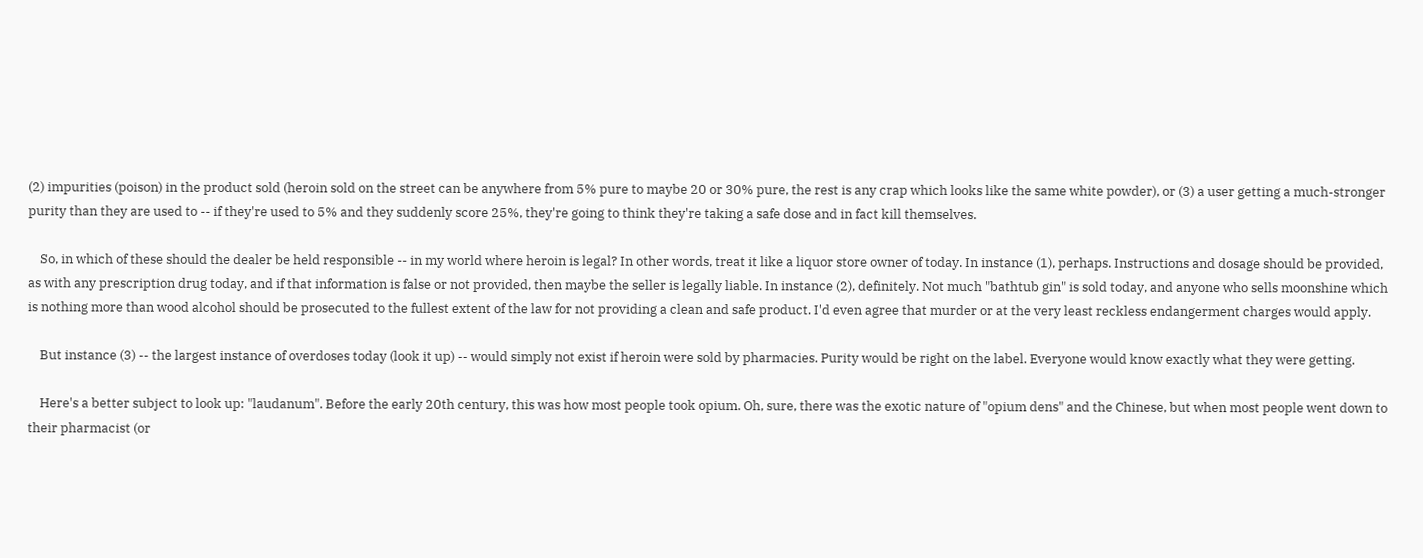(2) impurities (poison) in the product sold (heroin sold on the street can be anywhere from 5% pure to maybe 20 or 30% pure, the rest is any crap which looks like the same white powder), or (3) a user getting a much-stronger purity than they are used to -- if they're used to 5% and they suddenly score 25%, they're going to think they're taking a safe dose and in fact kill themselves.

    So, in which of these should the dealer be held responsible -- in my world where heroin is legal? In other words, treat it like a liquor store owner of today. In instance (1), perhaps. Instructions and dosage should be provided, as with any prescription drug today, and if that information is false or not provided, then maybe the seller is legally liable. In instance (2), definitely. Not much "bathtub gin" is sold today, and anyone who sells moonshine which is nothing more than wood alcohol should be prosecuted to the fullest extent of the law for not providing a clean and safe product. I'd even agree that murder or at the very least reckless endangerment charges would apply.

    But instance (3) -- the largest instance of overdoses today (look it up) -- would simply not exist if heroin were sold by pharmacies. Purity would be right on the label. Everyone would know exactly what they were getting.

    Here's a better subject to look up: "laudanum". Before the early 20th century, this was how most people took opium. Oh, sure, there was the exotic nature of "opium dens" and the Chinese, but when most people went down to their pharmacist (or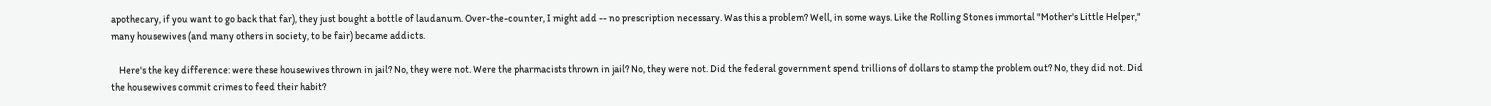apothecary, if you want to go back that far), they just bought a bottle of laudanum. Over-the-counter, I might add -- no prescription necessary. Was this a problem? Well, in some ways. Like the Rolling Stones immortal "Mother's Little Helper," many housewives (and many others in society, to be fair) became addicts.

    Here's the key difference: were these housewives thrown in jail? No, they were not. Were the pharmacists thrown in jail? No, they were not. Did the federal government spend trillions of dollars to stamp the problem out? No, they did not. Did the housewives commit crimes to feed their habit?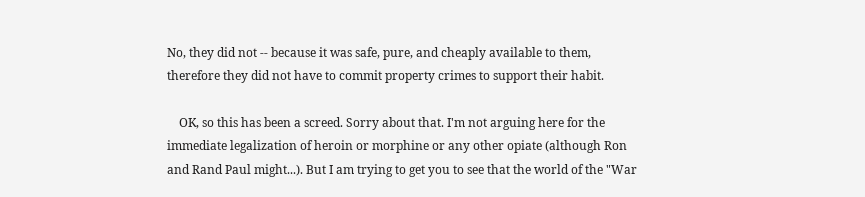No, they did not -- because it was safe, pure, and cheaply available to them, therefore they did not have to commit property crimes to support their habit.

    OK, so this has been a screed. Sorry about that. I'm not arguing here for the immediate legalization of heroin or morphine or any other opiate (although Ron and Rand Paul might...). But I am trying to get you to see that the world of the "War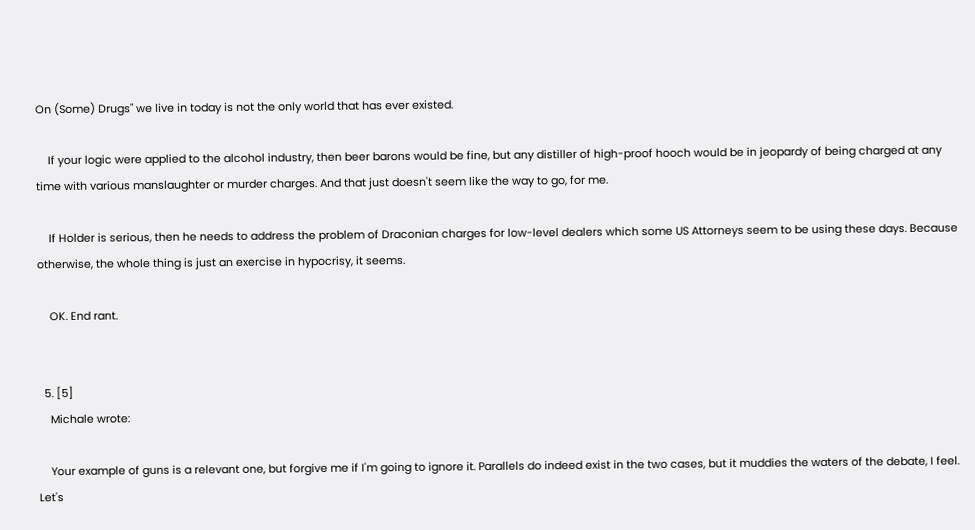On (Some) Drugs" we live in today is not the only world that has ever existed.

    If your logic were applied to the alcohol industry, then beer barons would be fine, but any distiller of high-proof hooch would be in jeopardy of being charged at any time with various manslaughter or murder charges. And that just doesn't seem like the way to go, for me.

    If Holder is serious, then he needs to address the problem of Draconian charges for low-level dealers which some US Attorneys seem to be using these days. Because otherwise, the whole thing is just an exercise in hypocrisy, it seems.

    OK. End rant.


  5. [5]
    Michale wrote:

    Your example of guns is a relevant one, but forgive me if I'm going to ignore it. Parallels do indeed exist in the two cases, but it muddies the waters of the debate, I feel. Let's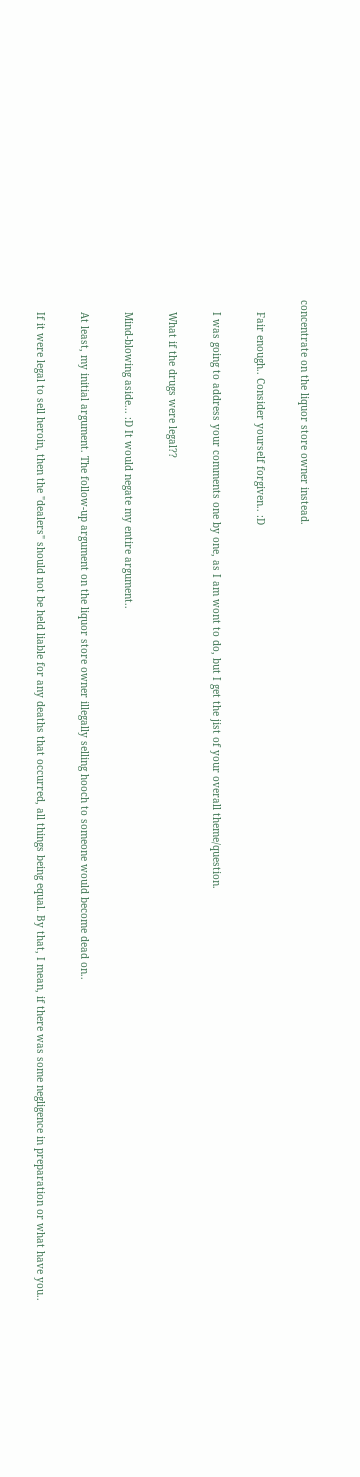concentrate on the liquor store owner instead.

    Fair enough.. Consider yourself forgiven.. :D

    I was going to address your comments one by one, as I am wont to do, but I get the jist of your overall theme/question.

    What if the drugs were legal??

    Mind-blowing aside... :D It would negate my entire argument..

    At least, my initial argument. The follow-up argument on the liquor store owner illegally selling hooch to someone would become dead on..

    If it were legal to sell heroin, then the "dealers" should not be held liable for any deaths that occurred, all things being equal. By that, I mean, if there was some negligence in preparation or what have you..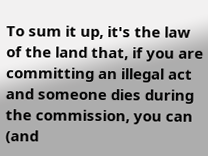To sum it up, it's the law of the land that, if you are committing an illegal act and someone dies during the commission, you can (and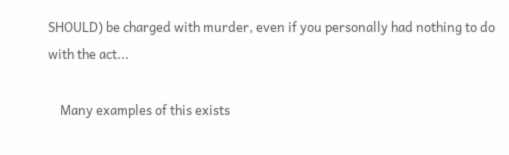SHOULD) be charged with murder, even if you personally had nothing to do with the act...

    Many examples of this exists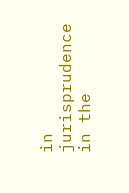in jurisprudence in the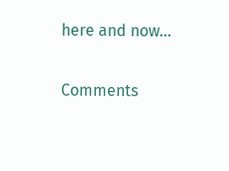here and now...

Comments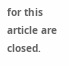for this article are closed.